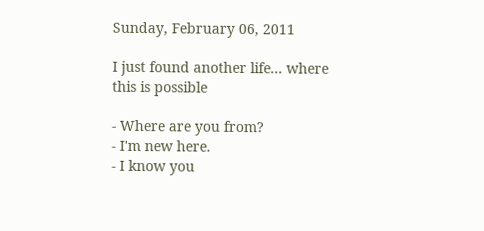Sunday, February 06, 2011

I just found another life... where this is possible

- Where are you from?
- I'm new here.
- I know you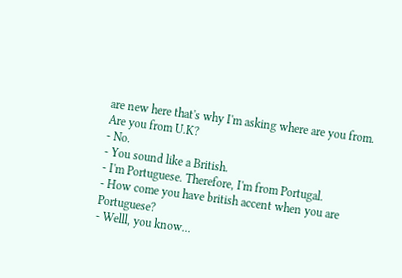are new here that's why I'm asking where are you from. Are you from U.K?
- No.
- You sound like a British.
- I'm Portuguese. Therefore, I'm from Portugal.
- How come you have british accent when you are Portuguese?
- Welll, you know...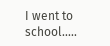I went to school.....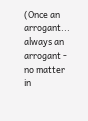(Once an arrogant... always an arrogant - no matter in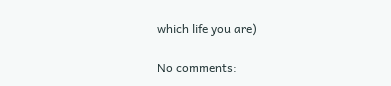which life you are)

No comments: